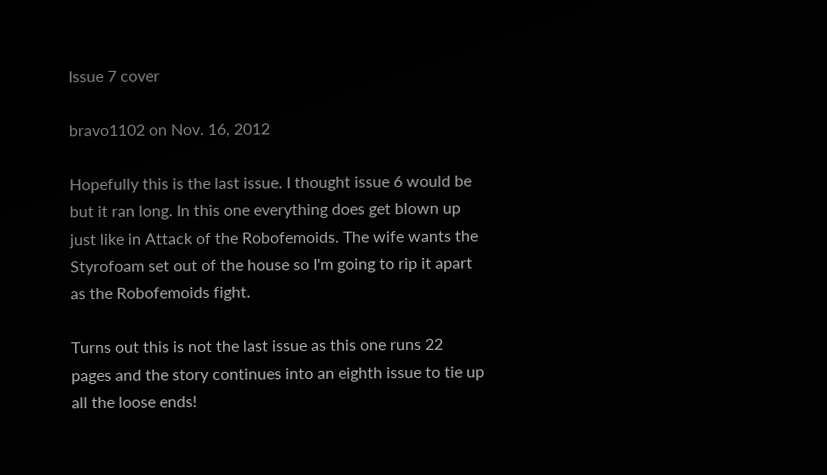Issue 7 cover

bravo1102 on Nov. 16, 2012

Hopefully this is the last issue. I thought issue 6 would be but it ran long. In this one everything does get blown up just like in Attack of the Robofemoids. The wife wants the Styrofoam set out of the house so I'm going to rip it apart as the Robofemoids fight.

Turns out this is not the last issue as this one runs 22 pages and the story continues into an eighth issue to tie up all the loose ends!